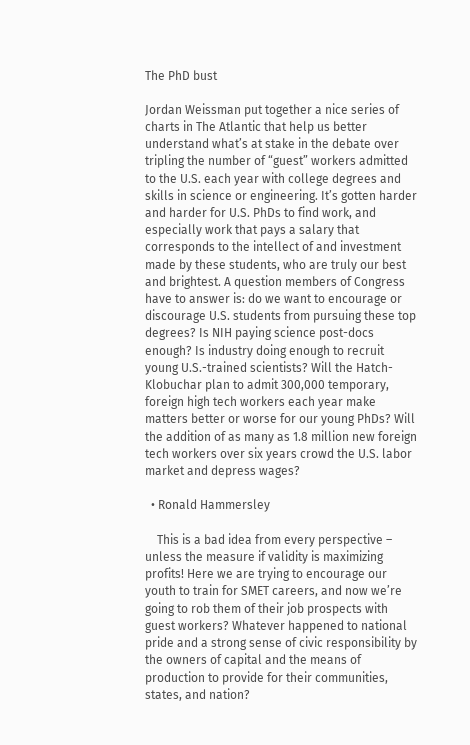The PhD bust

Jordan Weissman put together a nice series of charts in The Atlantic that help us better understand what’s at stake in the debate over tripling the number of “guest” workers admitted to the U.S. each year with college degrees and skills in science or engineering. It’s gotten harder and harder for U.S. PhDs to find work, and especially work that pays a salary that corresponds to the intellect of and investment made by these students, who are truly our best and brightest. A question members of Congress have to answer is: do we want to encourage or discourage U.S. students from pursuing these top degrees? Is NIH paying science post-docs enough? Is industry doing enough to recruit young U.S.-trained scientists? Will the Hatch-Klobuchar plan to admit 300,000 temporary, foreign high tech workers each year make matters better or worse for our young PhDs? Will the addition of as many as 1.8 million new foreign tech workers over six years crowd the U.S. labor market and depress wages?

  • Ronald Hammersley

    This is a bad idea from every perspective – unless the measure if validity is maximizing profits! Here we are trying to encourage our youth to train for SMET careers, and now we’re going to rob them of their job prospects with guest workers? Whatever happened to national pride and a strong sense of civic responsibility by the owners of capital and the means of production to provide for their communities, states, and nation?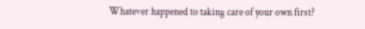Whatever happened to taking care of your own first?